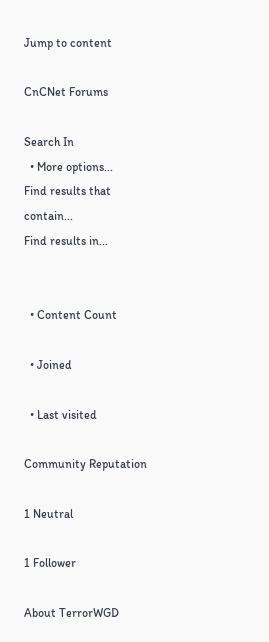Jump to content

CnCNet Forums

Search In
  • More options...
Find results that contain...
Find results in...


  • Content Count

  • Joined

  • Last visited

Community Reputation

1 Neutral

1 Follower

About TerrorWGD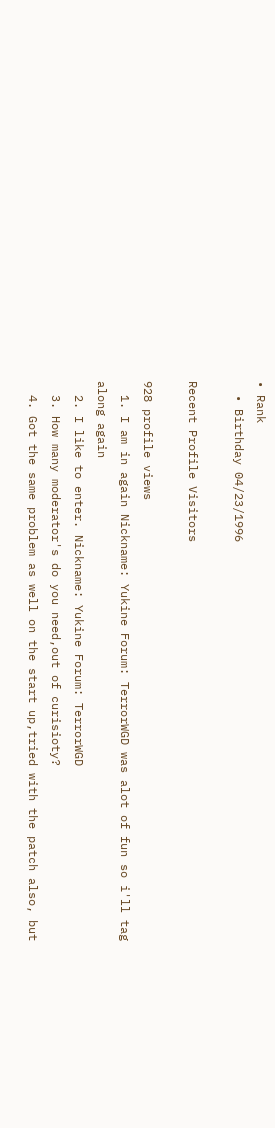• Rank
  • Birthday 04/23/1996

Recent Profile Visitors

928 profile views
  1. I am in again Nickname: Yukine Forum: TerrorWGD was alot of fun so i'll tag along again
  2. I like to enter. Nickname: Yukine Forum: TerrorWGD
  3. How many moderator's do you need,out of curisioty?
  4. Got the same problem as well on the start up,tried with the patch also, but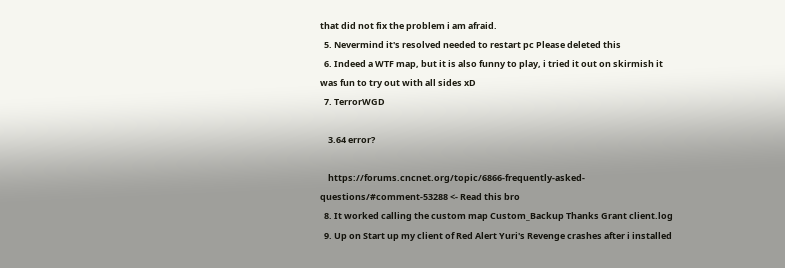that did not fix the problem i am afraid.
  5. Nevermind it's resolved needed to restart pc Please deleted this
  6. Indeed a WTF map, but it is also funny to play, i tried it out on skirmish it was fun to try out with all sides xD
  7. TerrorWGD

    3.64 error?

    https://forums.cncnet.org/topic/6866-frequently-asked-questions/#comment-53288 <- Read this bro
  8. It worked calling the custom map Custom_Backup Thanks Grant client.log
  9. Up on Start up my client of Red Alert Yuri's Revenge crashes after i installed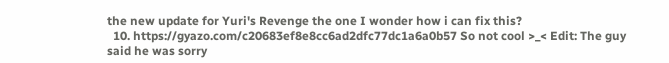the new update for Yuri's Revenge the one I wonder how i can fix this?
  10. https://gyazo.com/c20683ef8e8cc6ad2dfc77dc1a6a0b57 So not cool >_< Edit: The guy said he was sorry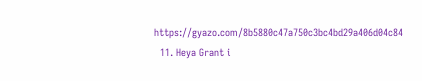https://gyazo.com/8b5880c47a750c3bc4bd29a406d04c84
  11. Heya Grant i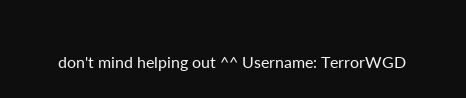don't mind helping out ^^ Username: TerrorWGD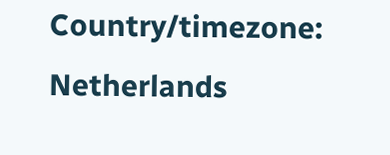Country/timezone: Netherlands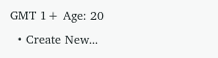GMT 1+ Age: 20
  • Create New...